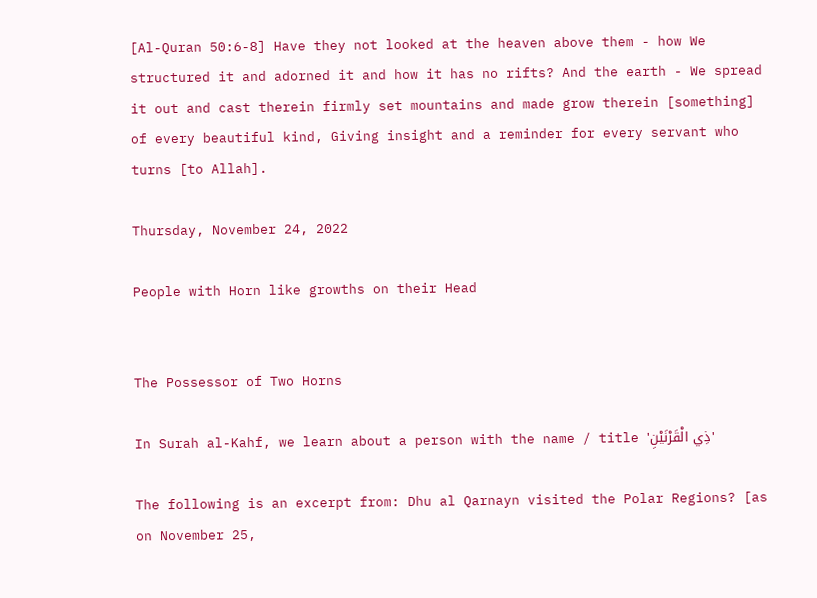[Al-Quran 50:6-8] Have they not looked at the heaven above them - how We structured it and adorned it and how it has no rifts? And the earth - We spread it out and cast therein firmly set mountains and made grow therein [something] of every beautiful kind, Giving insight and a reminder for every servant who turns [to Allah].

Thursday, November 24, 2022

People with Horn like growths on their Head


The Possessor of Two Horns

In Surah al-Kahf, we learn about a person with the name / title 'ذِي الْقَرْنَيْنِ'

The following is an excerpt from: Dhu al Qarnayn visited the Polar Regions? [as on November 25,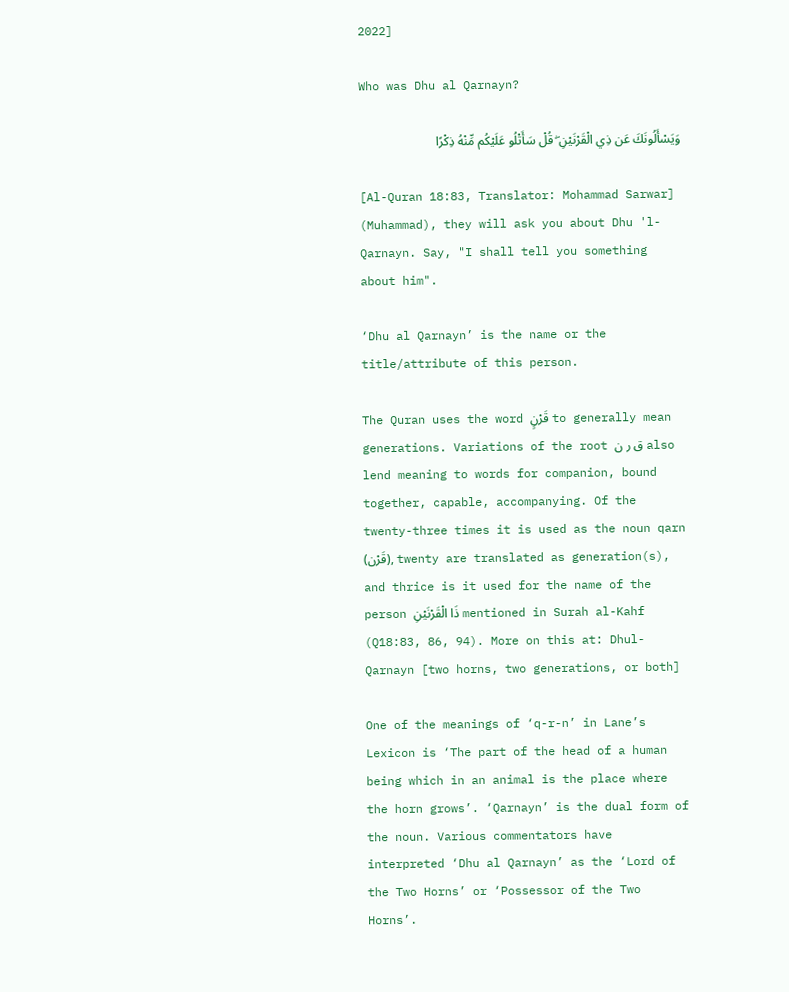2022]

Who was Dhu al Qarnayn?

وَيَسْأَلُونَكَ عَن ذِي الْقَرْنَيْنِ ۖ قُلْ سَأَتْلُو عَلَيْكُم مِّنْهُ ذِكْرًا

[Al-Quran 18:83, Translator: Mohammad Sarwar] (Muhammad), they will ask you about Dhu 'l-Qarnayn. Say, "I shall tell you something about him".

‘Dhu al Qarnayn’ is the name or the title/attribute of this person.

The Quran uses the word قَرْنٍ to generally mean generations. Variations of the root ق ر ن also lend meaning to words for companion, bound together, capable, accompanying. Of the twenty-three times it is used as the noun qarn (قَرْن), twenty are translated as generation(s), and thrice is it used for the name of the person ذَا الْقَرْنَيْنِ mentioned in Surah al-Kahf (Q18:83, 86, 94). More on this at: Dhul-Qarnayn [two horns, two generations, or both]

One of the meanings of ‘q-r-n’ in Lane’s Lexicon is ‘The part of the head of a human being which in an animal is the place where the horn grows’. ‘Qarnayn’ is the dual form of the noun. Various commentators have interpreted ‘Dhu al Qarnayn’ as the ‘Lord of the Two Horns’ or ‘Possessor of the Two Horns’.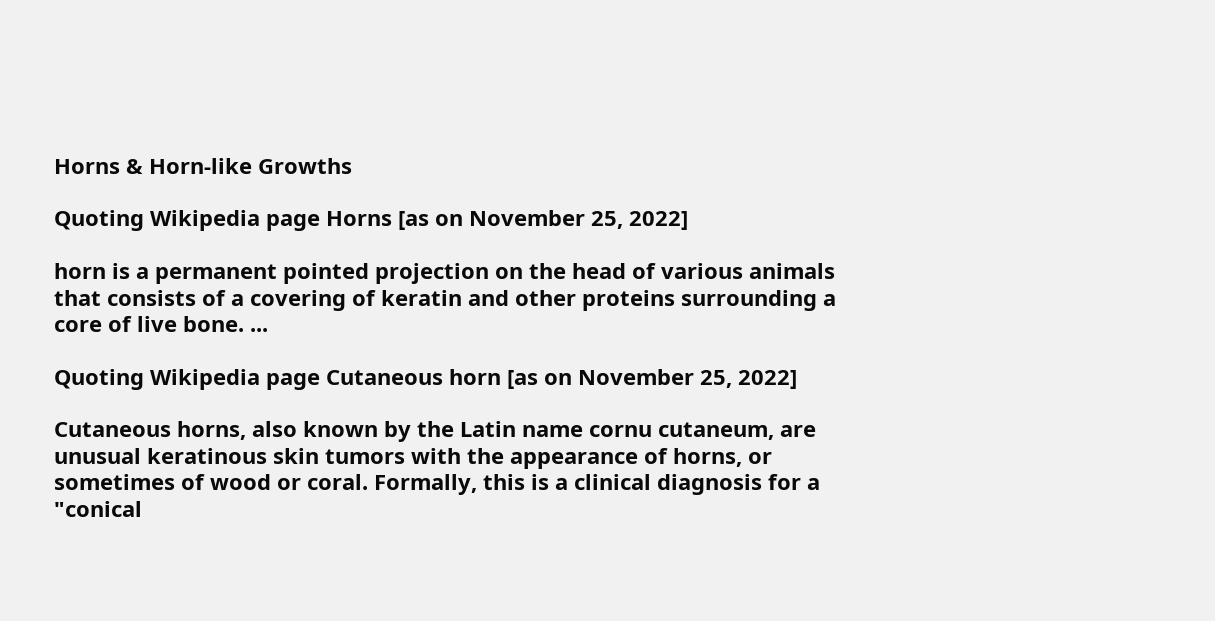Horns & Horn-like Growths

Quoting Wikipedia page Horns [as on November 25, 2022]

horn is a permanent pointed projection on the head of various animals that consists of a covering of keratin and other proteins surrounding a core of live bone. ...

Quoting Wikipedia page Cutaneous horn [as on November 25, 2022]

Cutaneous horns, also known by the Latin name cornu cutaneum, are unusual keratinous skin tumors with the appearance of horns, or sometimes of wood or coral. Formally, this is a clinical diagnosis for a "conical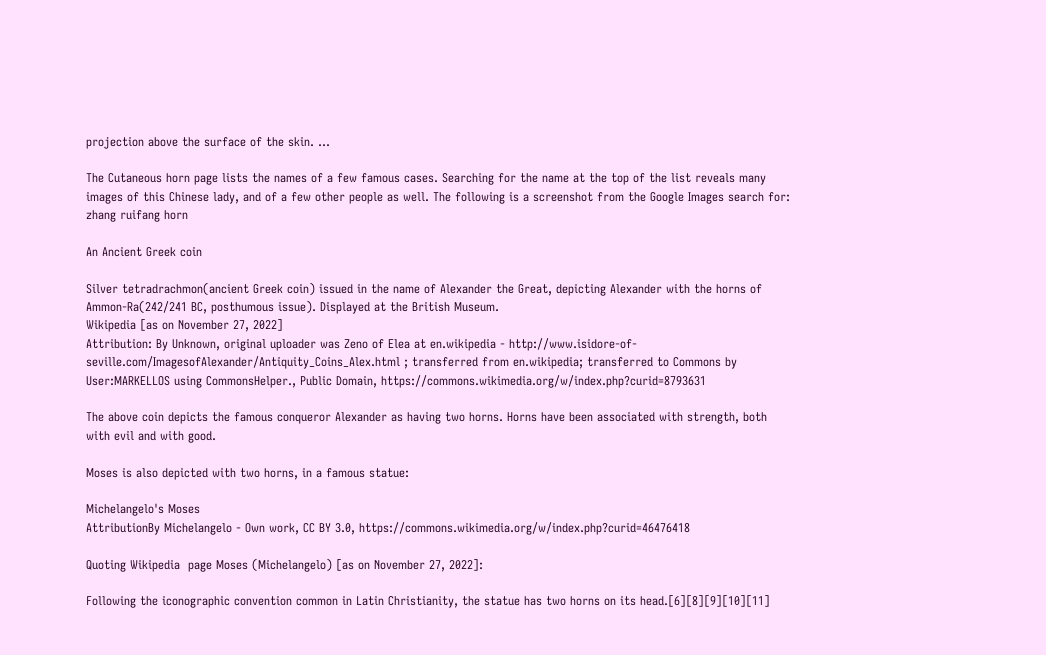projection above the surface of the skin. ...

The Cutaneous horn page lists the names of a few famous cases. Searching for the name at the top of the list reveals many images of this Chinese lady, and of a few other people as well. The following is a screenshot from the Google Images search for: zhang ruifang horn

An Ancient Greek coin

Silver tetradrachmon(ancient Greek coin) issued in the name of Alexander the Great, depicting Alexander with the horns of Ammon-Ra(242/241 BC, posthumous issue). Displayed at the British Museum.
Wikipedia [as on November 27, 2022]
Attribution: By Unknown, original uploader was Zeno of Elea at en.wikipedia - http://www.isidore-of-seville.com/ImagesofAlexander/Antiquity_Coins_Alex.html ; transferred from en.wikipedia; transferred to Commons by User:MARKELLOS using CommonsHelper., Public Domain, https://commons.wikimedia.org/w/index.php?curid=8793631

The above coin depicts the famous conqueror Alexander as having two horns. Horns have been associated with strength, both with evil and with good.

Moses is also depicted with two horns, in a famous statue:

Michelangelo's Moses
AttributionBy Michelangelo - Own work, CC BY 3.0, https://commons.wikimedia.org/w/index.php?curid=46476418

Quoting Wikipedia  page Moses (Michelangelo) [as on November 27, 2022]:

Following the iconographic convention common in Latin Christianity, the statue has two horns on its head.[6][8][9][10][11]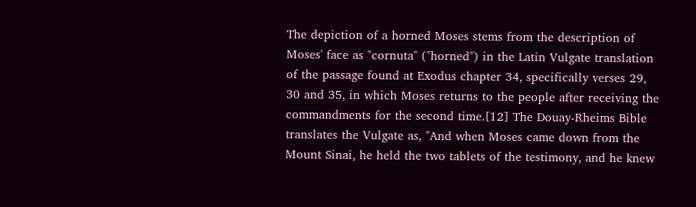The depiction of a horned Moses stems from the description of Moses' face as "cornuta" ("horned") in the Latin Vulgate translation of the passage found at Exodus chapter 34, specifically verses 29, 30 and 35, in which Moses returns to the people after receiving the commandments for the second time.[12] The Douay-Rheims Bible translates the Vulgate as, "And when Moses came down from the Mount Sinai, he held the two tablets of the testimony, and he knew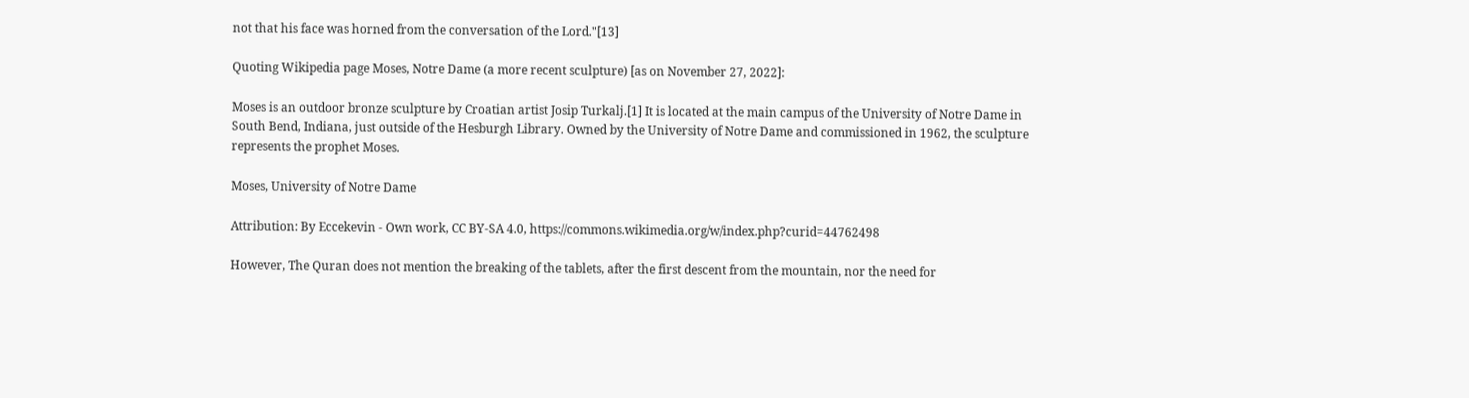not that his face was horned from the conversation of the Lord."[13]

Quoting Wikipedia page Moses, Notre Dame (a more recent sculpture) [as on November 27, 2022]:

Moses is an outdoor bronze sculpture by Croatian artist Josip Turkalj.[1] It is located at the main campus of the University of Notre Dame in South Bend, Indiana, just outside of the Hesburgh Library. Owned by the University of Notre Dame and commissioned in 1962, the sculpture represents the prophet Moses.

Moses, University of Notre Dame

Attribution: By Eccekevin - Own work, CC BY-SA 4.0, https://commons.wikimedia.org/w/index.php?curid=44762498

However, The Quran does not mention the breaking of the tablets, after the first descent from the mountain, nor the need for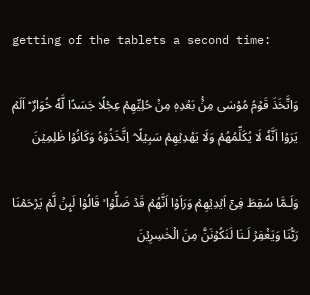getting of the tablets a second time:

وَاتَّخَذَ قَوۡمُ مُوۡسٰى مِنۡۢ بَعۡدِهٖ مِنۡ حُلِيِّهِمۡ عِجۡلًا جَسَدًا لَّهٗ خُوَارٌ ؕ اَلَمۡ يَرَوۡا اَنَّهٗ لَا يُكَلِّمُهُمۡ وَلَا يَهۡدِيۡهِمۡ سَبِيۡلًا ۘ اِتَّخَذُوۡهُ وَكَانُوۡا ظٰلِمِيۡنَ

وَلَـمَّا سُقِطَ فِىۡۤ اَيۡدِيۡهِمۡ وَرَاَوۡا اَنَّهُمۡ قَدۡ ضَلُّوۡا ۙ قَالُوۡا لَٮِٕنۡ لَّمۡ يَرۡحَمۡنَا رَبُّنَا وَيَغۡفِرۡ لَـنَا لَنَكُوۡنَنَّ مِنَ الۡخٰسِرِيۡنَ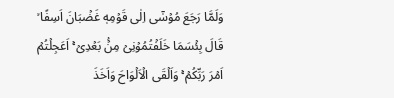وَلَمَّا رَجَعَ مُوۡسٰٓى اِلٰى قَوۡمِهٖ غَضۡبَانَ اَسِفًا ۙ قَالَ بِئۡسَمَا خَلَفۡتُمُوۡنِىۡ مِنۡۢ بَعۡدِىۡ ۚ اَعَجِلۡتُمۡ اَمۡرَ رَبِّكُمۡ ۚ وَاَلۡقَى الۡاَلۡوَاحَ وَاَخَذَ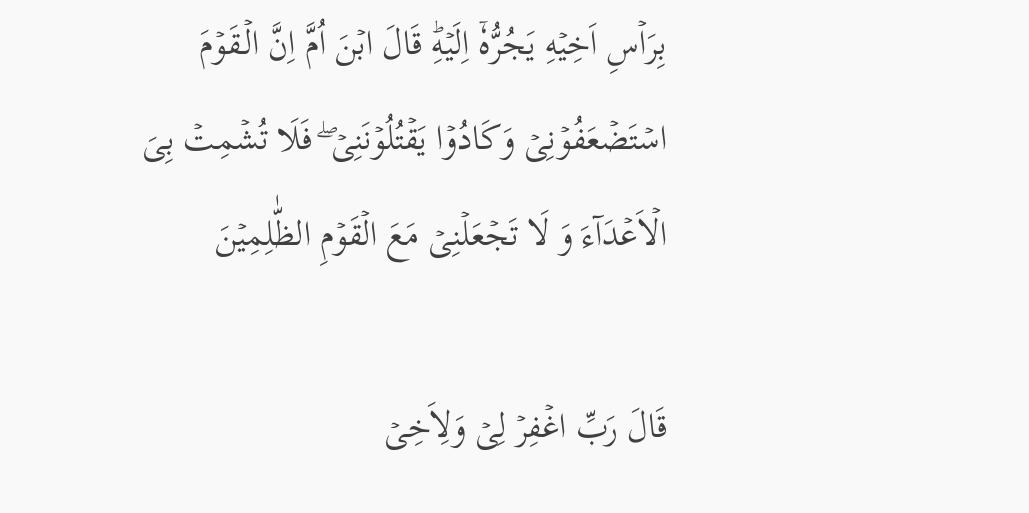بِرَاۡسِ اَخِيۡهِ يَجُرُّهٗۤ اِلَيۡهِؕ قَالَ ابۡنَ اُمَّ اِنَّ الۡـقَوۡمَ اسۡتَضۡعَفُوۡنِىۡ وَكَادُوۡا يَقۡتُلُوۡنَنِىۡ ۖ فَلَا تُشۡمِتۡ بِىَ الۡاَعۡدَآءَ وَ لَا تَجۡعَلۡنِىۡ مَعَ الۡقَوۡمِ الظّٰلِمِيۡنَ

قَالَ رَبِّ اغۡفِرۡ لِىۡ وَلِاَخِىۡ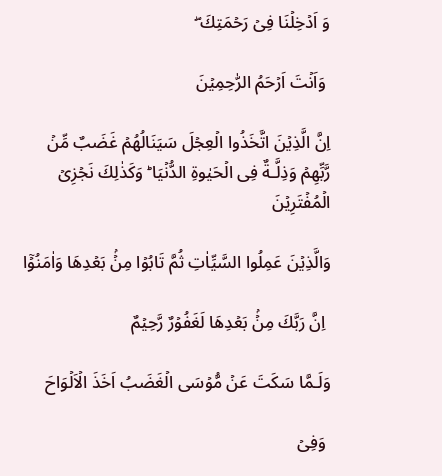وَ اَدۡخِلۡنَا فِىۡ رَحۡمَتِكَ ۖ

 وَاَنۡتَ اَرۡحَمُ الرّٰحِمِيۡنَ

اِنَّ الَّذِيۡنَ اتَّخَذُوا الۡعِجۡلَ سَيَنَالُهُمۡ غَضَبٌ مِّنۡ رَّبِّهِمۡ وَذِلَّـةٌ فِى الۡحَيٰوةِ الدُّنۡيَا ؕ وَكَذٰلِكَ نَجۡزِىۡ الۡمُفۡتَرِيۡنَ

وَالَّذِيۡنَ عَمِلُوا السَّيِّاٰتِ ثُمَّ تَابُوۡا مِنۡۢ بَعۡدِهَا وَاٰمَنُوۡۤا

 اِنَّ رَبَّكَ مِنۡۢ بَعۡدِهَا لَغَفُوۡرٌ رَّحِيۡمٌ

وَلَـمَّا سَكَتَ عَنۡ مُّوۡسَى الۡغَضَبُ اَخَذَ الۡاَلۡوَاحَ

 وَفِىۡ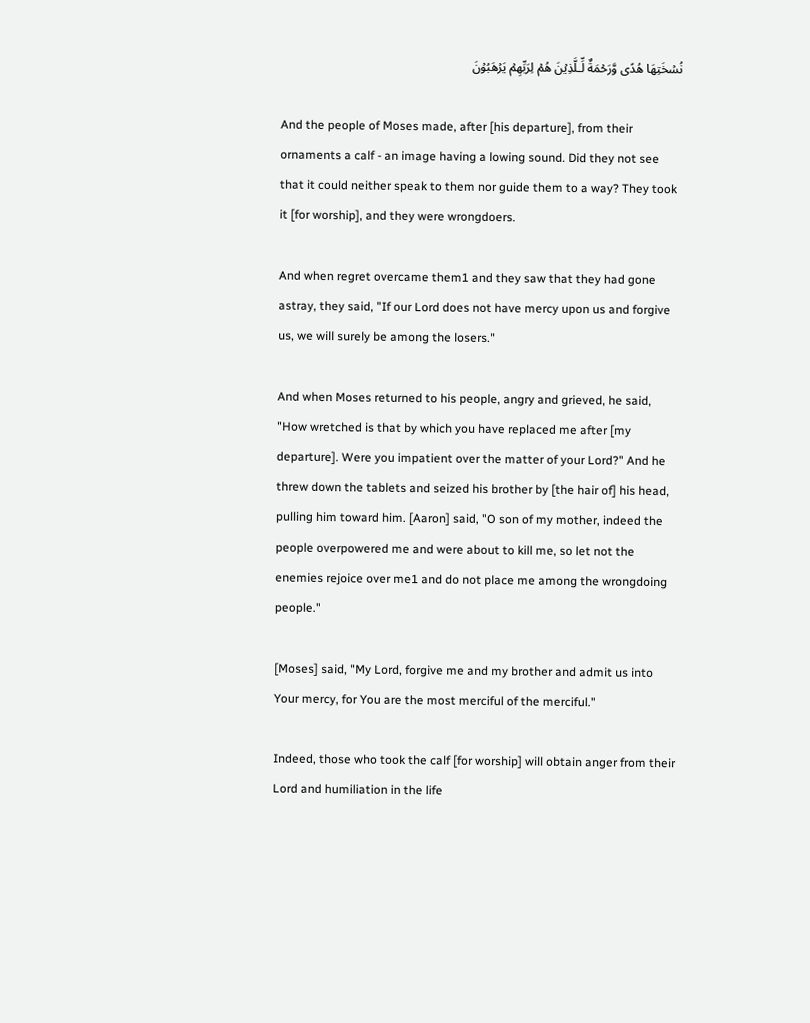نُسۡخَتِهَا هُدًى وَّرَحۡمَةٌ لِّـلَّذِيۡنَ هُمۡ لِرَبِّهِمۡ يَرۡهَبُوۡنَ

And the people of Moses made, after [his departure], from their ornaments a calf - an image having a lowing sound. Did they not see that it could neither speak to them nor guide them to a way? They took it [for worship], and they were wrongdoers.

And when regret overcame them1 and they saw that they had gone astray, they said, "If our Lord does not have mercy upon us and forgive us, we will surely be among the losers."

And when Moses returned to his people, angry and grieved, he said, "How wretched is that by which you have replaced me after [my departure]. Were you impatient over the matter of your Lord?" And he threw down the tablets and seized his brother by [the hair of] his head, pulling him toward him. [Aaron] said, "O son of my mother, indeed the people overpowered me and were about to kill me, so let not the enemies rejoice over me1 and do not place me among the wrongdoing people."

[Moses] said, "My Lord, forgive me and my brother and admit us into Your mercy, for You are the most merciful of the merciful."

Indeed, those who took the calf [for worship] will obtain anger from their Lord and humiliation in the life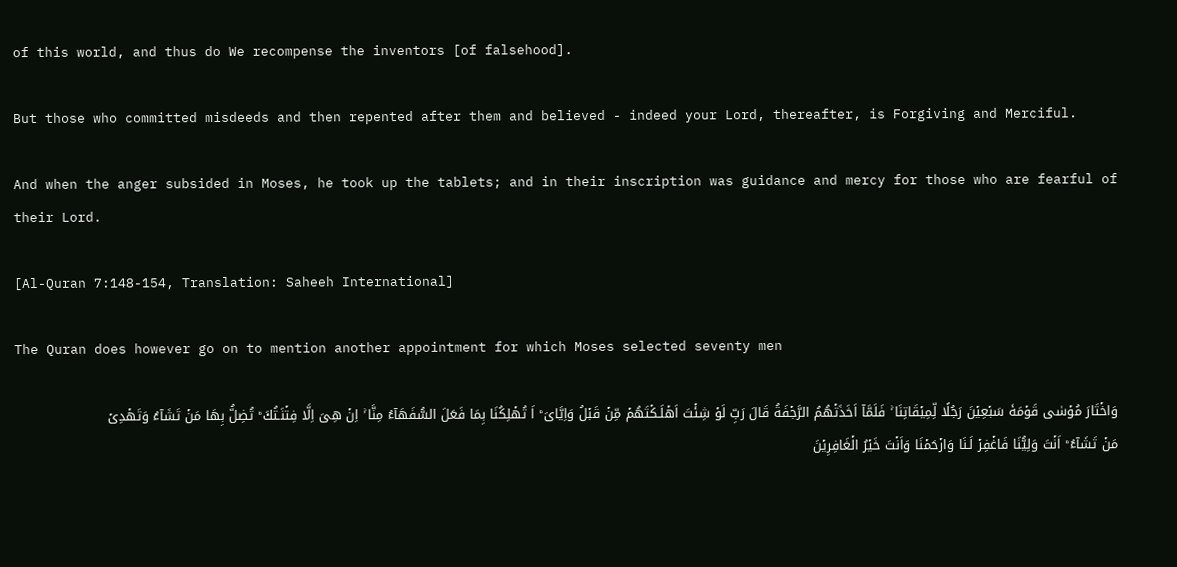of this world, and thus do We recompense the inventors [of falsehood].

But those who committed misdeeds and then repented after them and believed - indeed your Lord, thereafter, is Forgiving and Merciful.

And when the anger subsided in Moses, he took up the tablets; and in their inscription was guidance and mercy for those who are fearful of their Lord.

[Al-Quran 7:148-154, Translation: Saheeh International]

The Quran does however go on to mention another appointment for which Moses selected seventy men

وَاخۡتَارَ مُوۡسٰى قَوۡمَهٗ سَبۡعِيۡنَ رَجُلًا لِّمِيۡقَاتِنَا ۚ فَلَمَّاۤ اَخَذَتۡهُمُ الرَّجۡفَةُ قَالَ رَبِّ لَوۡ شِئۡتَ اَهۡلَـكۡتَهُمۡ مِّنۡ قَبۡلُ وَاِيَّاىَ ؕ اَ تُهۡلِكُنَا بِمَا فَعَلَ السُّفَهَآءُ مِنَّا ۚ اِنۡ هِىَ اِلَّا فِتۡنَـتُكَ ؕ تُضِلُّ بِهَا مَنۡ تَشَآءُ وَتَهۡدِىۡ مَنۡ تَشَآءُ ؕ اَنۡتَ وَلِيُّنَا فَاغۡفِرۡ لَـنَا وَارۡحَمۡنَا وَاَنۡتَ خَيۡرُ الۡغَافِرِيۡنَ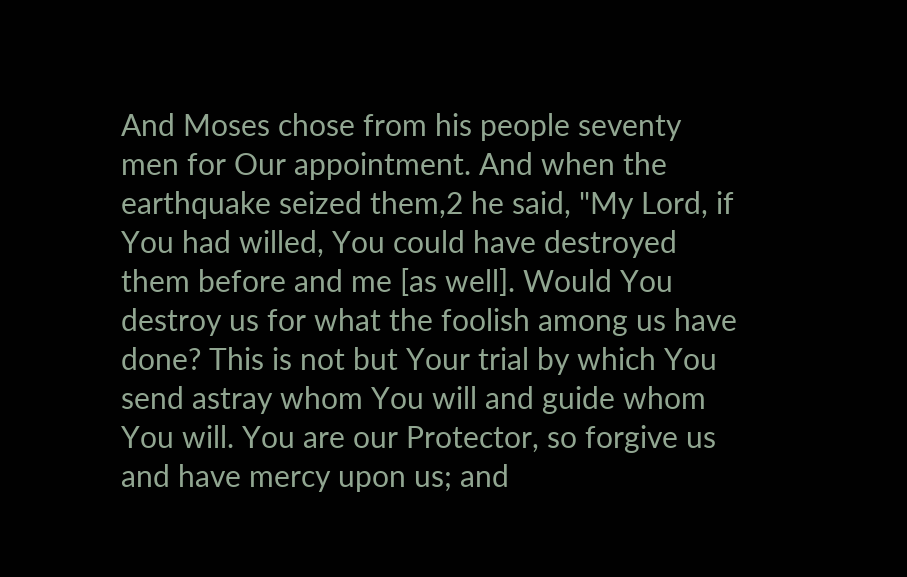And Moses chose from his people seventy men for Our appointment. And when the earthquake seized them,2 he said, "My Lord, if You had willed, You could have destroyed them before and me [as well]. Would You destroy us for what the foolish among us have done? This is not but Your trial by which You send astray whom You will and guide whom You will. You are our Protector, so forgive us and have mercy upon us; and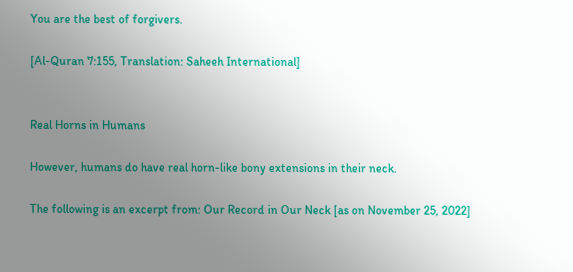You are the best of forgivers.

[Al-Quran 7:155, Translation: Saheeh International]


Real Horns in Humans

However, humans do have real horn-like bony extensions in their neck.

The following is an excerpt from: Our Record in Our Neck [as on November 25, 2022]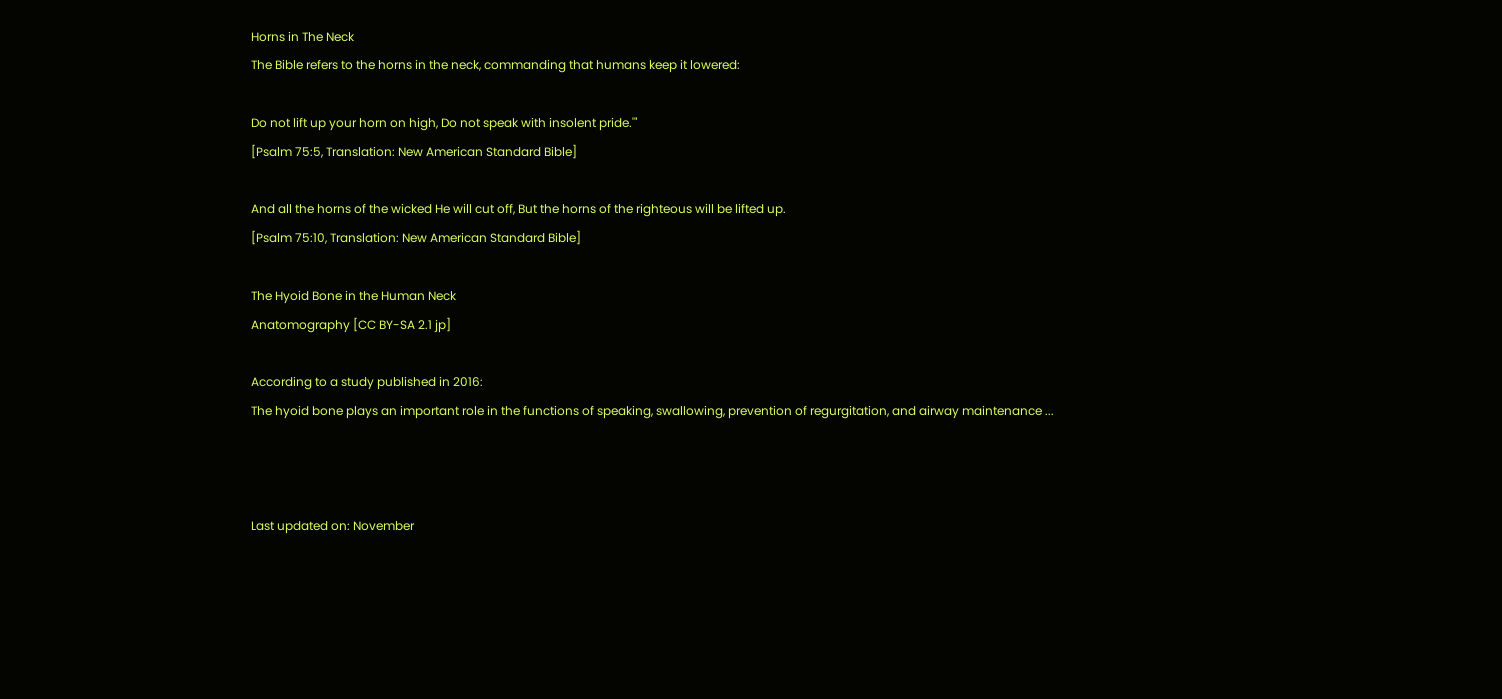Horns in The Neck
The Bible refers to the horns in the neck, commanding that humans keep it lowered:

Do not lift up your horn on high, Do not speak with insolent pride.'"
[Psalm 75:5, Translation: New American Standard Bible]

And all the horns of the wicked He will cut off, But the horns of the righteous will be lifted up.
[Psalm 75:10, Translation: New American Standard Bible]

The Hyoid Bone in the Human Neck
Anatomography [CC BY-SA 2.1 jp]

According to a study published in 2016:
The hyoid bone plays an important role in the functions of speaking, swallowing, prevention of regurgitation, and airway maintenance ...



Last updated on: November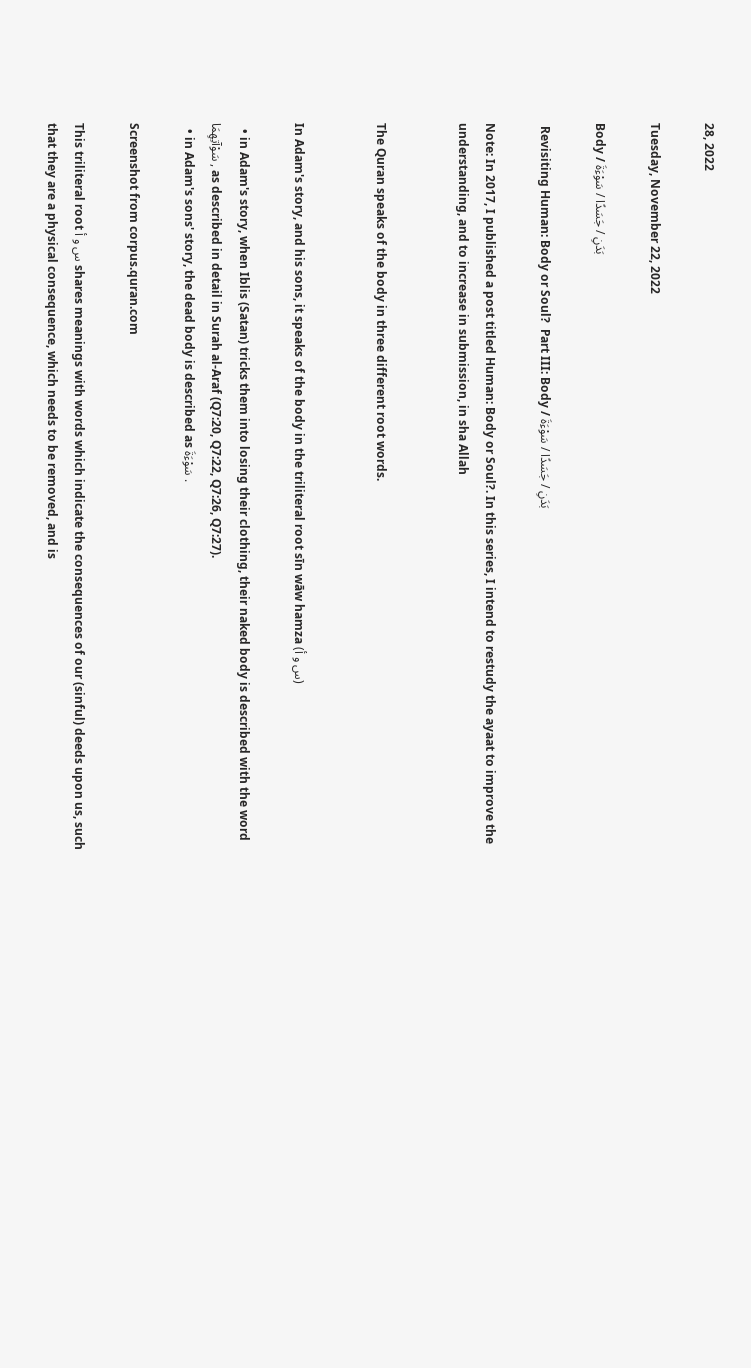28, 2022

Tuesday, November 22, 2022

Body / بَدَنِ / جَسَدًا / سَوْءَةَ

 Revisiting Human: Body or Soul?  Part III: Body / بَدَنِ / جَسَدًا / سَوْءَةَ

Note: In 2017, I published a post titled Human: Body or Soul?. In this series, I intend to restudy the ayaat to improve the understanding, and to increase in submission, in sha Allah


The Quran speaks of the body in three different root words.


In Adam's story, and his sons, it speaks of the body in the triliteral root sīn wāw hamza (س و أ)

  • in Adam's story, when Iblis (Satan) tricks them into losing their clothing, their naked body is described with the word سَوْآتِهِمَا , as described in detail in Surah al-Araf (Q7:20, Q7:22, Q7:26, Q7:27).
  • in Adam's sons' story, the dead body is described as سَوْءَةَ .

Screenshot from corpus.quran.com

This triliteral root س و أ shares meanings with words which indicate the consequences of our (sinful) deeds upon us, such that they are a physical consequence, which needs to be removed, and is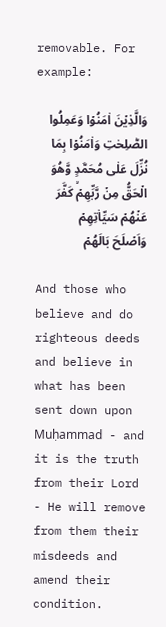removable. For example:

وَالَّذِيۡنَ اٰمَنُوۡا وَعَمِلُوا الصّٰلِحٰتِ وَاٰمَنُوۡا بِمَا نُزِّلَ عَلٰى مُحَمَّدٍ وَّهُوَ الۡحَقُّ مِنۡ رَّبِّهِمۡۙ كَفَّرَ عَنۡهُمۡ سَيِّاٰتِهِمۡ وَاَصۡلَحَ بَالَهُمۡ

And those who believe and do righteous deeds and believe in what has been sent down upon Muḥammad - and it is the truth from their Lord - He will remove from them their misdeeds and amend their condition.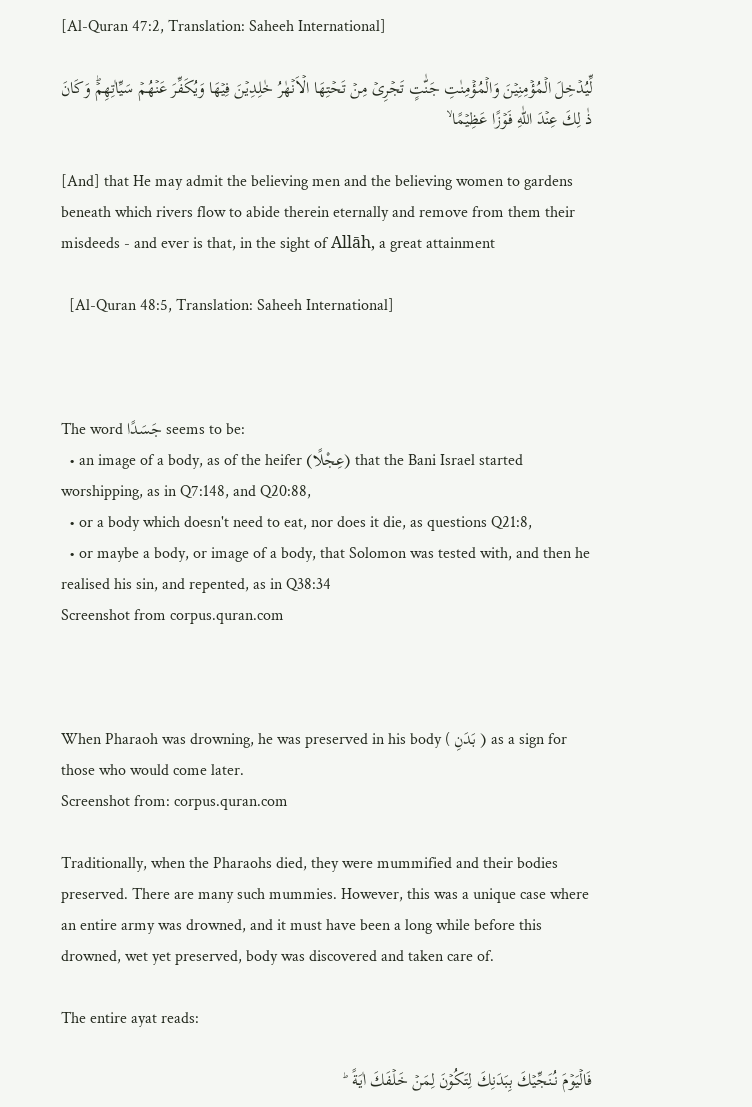[Al-Quran 47:2, Translation: Saheeh International]

لِّيُدۡخِلَ الۡمُؤۡمِنِيۡنَ وَالۡمُؤۡمِنٰتِ جَنّٰتٍ تَجۡرِىۡ مِنۡ تَحۡتِهَا الۡاَنۡهٰرُ خٰلِدِيۡنَ فِيۡهَا وَيُكَفِّرَ عَنۡهُمۡ سَيِّاٰتِهِمۡؕ وَكَانَ ذٰ لِكَ عِنۡدَ اللّٰهِ فَوۡزًا عَظِيۡمًا ۙ

[And] that He may admit the believing men and the believing women to gardens beneath which rivers flow to abide therein eternally and remove from them their misdeeds - and ever is that, in the sight of Allāh, a great attainment

  [Al-Quran 48:5, Translation: Saheeh International]



The word جَسَدًا seems to be:
  • an image of a body, as of the heifer (عِجْلًا) that the Bani Israel started worshipping, as in Q7:148, and Q20:88,
  • or a body which doesn't need to eat, nor does it die, as questions Q21:8,
  • or maybe a body, or image of a body, that Solomon was tested with, and then he realised his sin, and repented, as in Q38:34
Screenshot from corpus.quran.com



When Pharaoh was drowning, he was preserved in his body ( بَدَنِ ) as a sign for those who would come later.
Screenshot from: corpus.quran.com

Traditionally, when the Pharaohs died, they were mummified and their bodies preserved. There are many such mummies. However, this was a unique case where an entire army was drowned, and it must have been a long while before this drowned, wet yet preserved, body was discovered and taken care of.

The entire ayat reads:

فَالۡيَوۡمَ نُـنَجِّيۡكَ بِبَدَنِكَ لِتَكُوۡنَ لِمَنۡ خَلۡفَكَ اٰيَةً  ؕ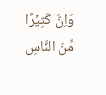وَاِنَّ كَثِيۡرًا مِّنَ النَّاسِ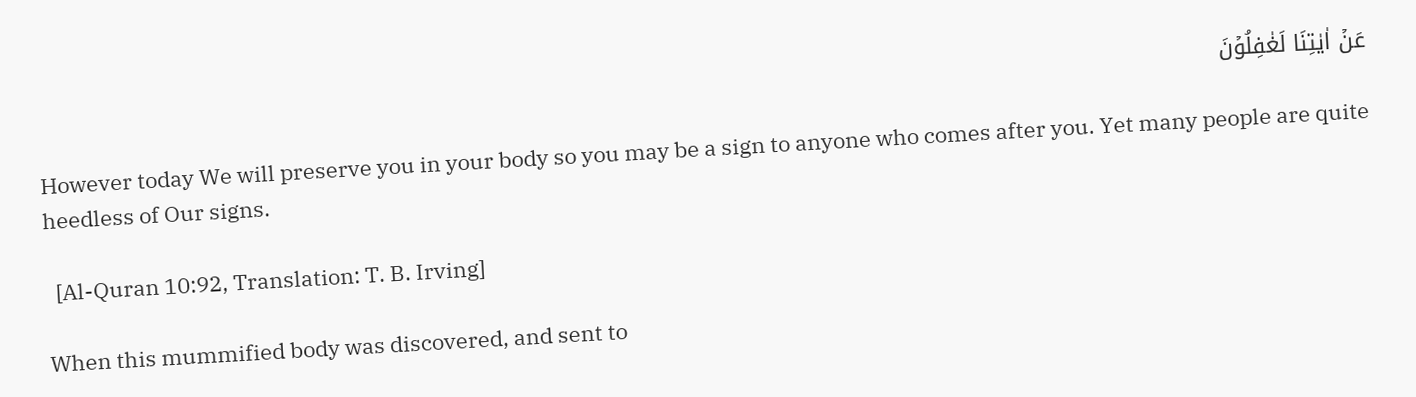عَنۡ اٰيٰتِنَا لَغٰفِلُوۡنَ

However today We will preserve you in your body so you may be a sign to anyone who comes after you. Yet many people are quite heedless of Our signs.

  [Al-Quran 10:92, Translation: T. B. Irving]

When this mummified body was discovered, and sent to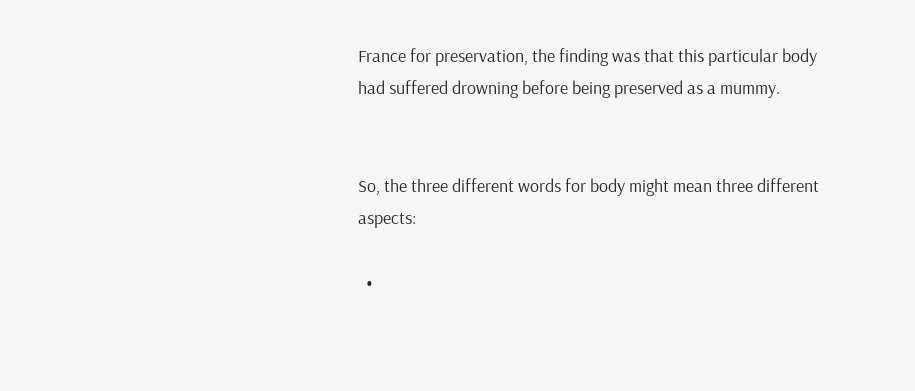France for preservation, the finding was that this particular body had suffered drowning before being preserved as a mummy.


So, the three different words for body might mean three different aspects:

  •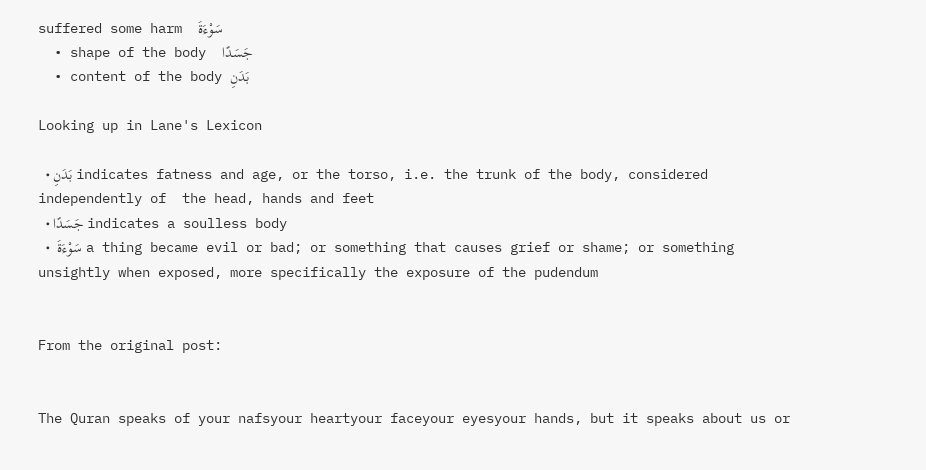suffered some harm  سَوْءَةَ
  • shape of the body  جَسَدًا
  • content of the body بَدَنِ

Looking up in Lane's Lexicon

  • بَدَنِ indicates fatness and age, or the torso, i.e. the trunk of the body, considered independently of  the head, hands and feet
  • جَسَدًا indicates a soulless body
  •  سَوْءَةَ a thing became evil or bad; or something that causes grief or shame; or something unsightly when exposed, more specifically the exposure of the pudendum


From the original post:


The Quran speaks of your nafsyour heartyour faceyour eyesyour hands, but it speaks about us or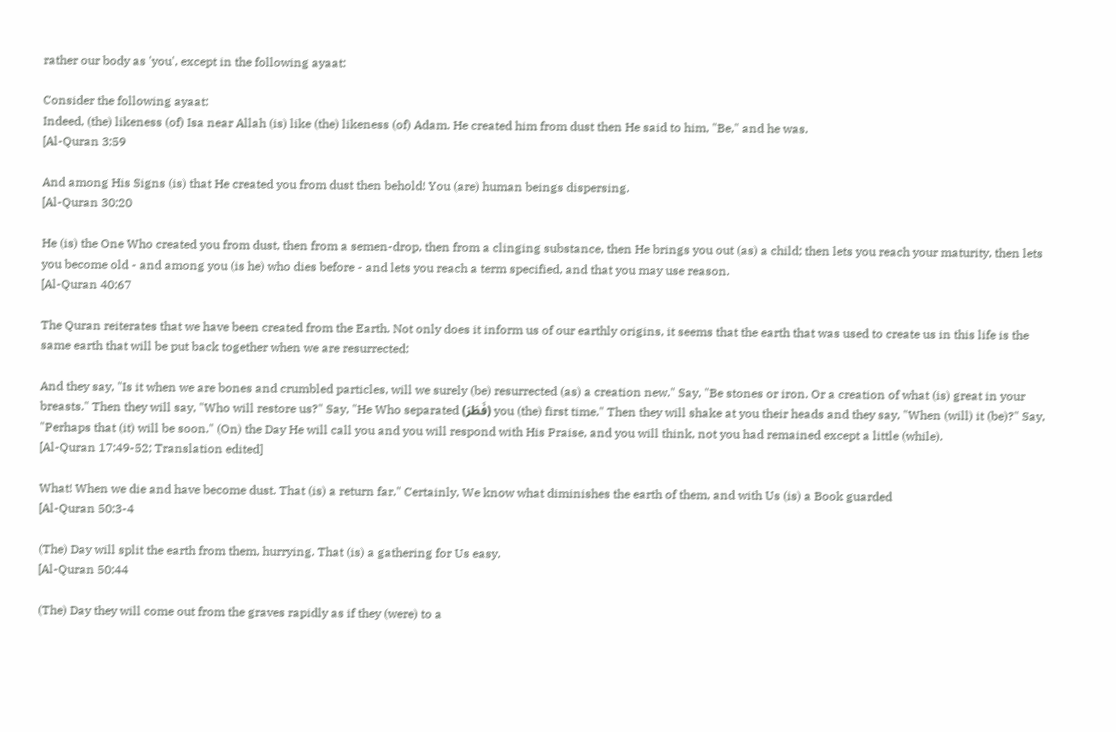rather our body as 'you', except in the following ayaat:

Consider the following ayaat:
Indeed, (the) likeness (of) Isa near Allah (is) like (the) likeness (of) Adam. He created him from dust then He said to him, "Be," and he was.
[Al-Quran 3:59

And among His Signs (is) that He created you from dust then behold! You (are) human beings dispersing.
[Al-Quran 30:20

He (is) the One Who created you from dust, then from a semen-drop, then from a clinging substance, then He brings you out (as) a child; then lets you reach your maturity, then lets you become old - and among you (is he) who dies before - and lets you reach a term specified, and that you may use reason.
[Al-Quran 40:67

The Quran reiterates that we have been created from the Earth. Not only does it inform us of our earthly origins, it seems that the earth that was used to create us in this life is the same earth that will be put back together when we are resurrected:

And they say, "Is it when we are bones and crumbled particles, will we surely (be) resurrected (as) a creation new." Say, "Be stones or iron. Or a creation of what (is) great in your breasts." Then they will say, "Who will restore us?" Say, "He Who separated (فَطَرَ) you (the) first time." Then they will shake at you their heads and they say, "When (will) it (be)?" Say, "Perhaps that (it) will be soon." (On) the Day He will call you and you will respond with His Praise, and you will think, not you had remained except a little (while).
[Al-Quran 17:49-52; Translation edited]

What! When we die and have become dust. That (is) a return far." Certainly, We know what diminishes the earth of them, and with Us (is) a Book guarded
[Al-Quran 50:3-4

(The) Day will split the earth from them, hurrying. That (is) a gathering for Us easy.
[Al-Quran 50:44

(The) Day they will come out from the graves rapidly as if they (were) to a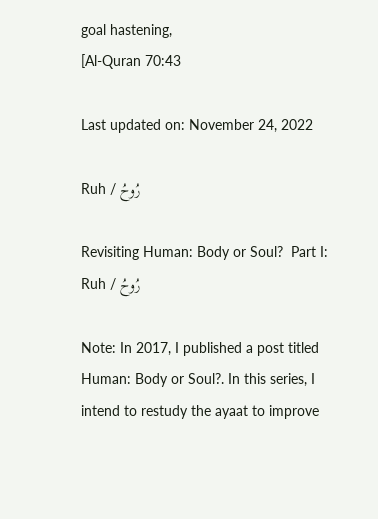goal hastening,
[Al-Quran 70:43

Last updated on: November 24, 2022

Ruh / رُوحُ

Revisiting Human: Body or Soul?  Part I: Ruh / رُوحُ

Note: In 2017, I published a post titled Human: Body or Soul?. In this series, I intend to restudy the ayaat to improve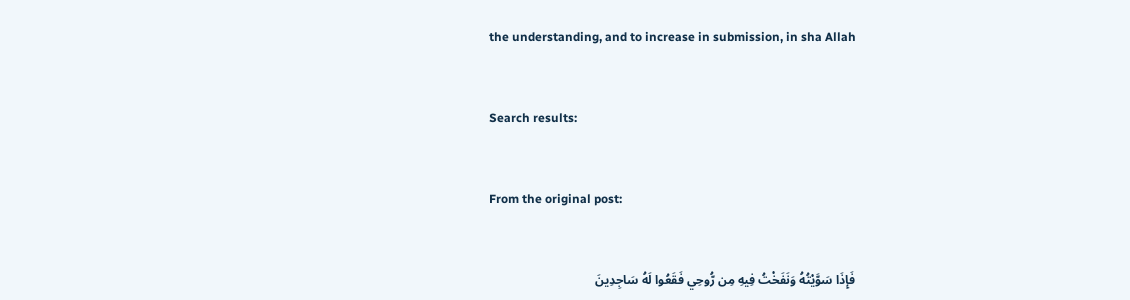the understanding, and to increase in submission, in sha Allah


Search results:


From the original post:


فَإِذَا سَوَّيْتُهُ وَنَفَخْتُ فِيهِ مِن رُّوحِي فَقَعُوا لَهُ سَاجِدِينَ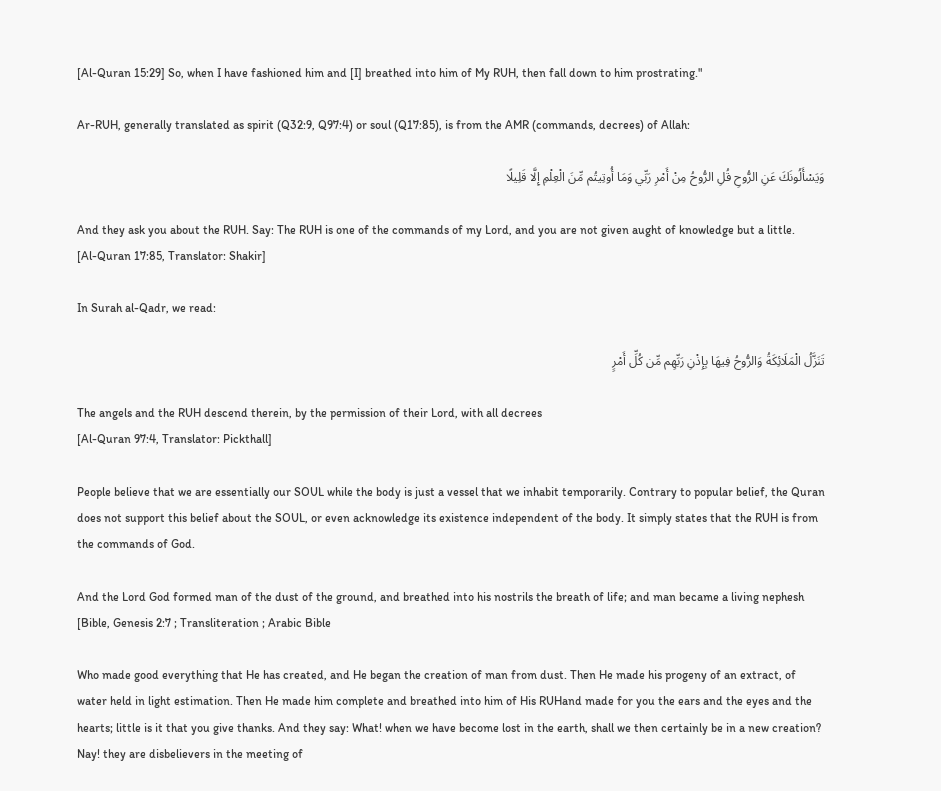[Al-Quran 15:29] So, when I have fashioned him and [I] breathed into him of My RUH, then fall down to him prostrating."

Ar-RUH, generally translated as spirit (Q32:9, Q97:4) or soul (Q17:85), is from the AMR (commands, decrees) of Allah:

وَيَسْأَلُونَكَ عَنِ الرُّوحِ قُلِ الرُّوحُ مِنْ أَمْرِ رَبِّي وَمَا أُوتِيتُم مِّنَ الْعِلْمِ إِلَّا قَلِيلًا

And they ask you about the RUH. Say: The RUH is one of the commands of my Lord, and you are not given aught of knowledge but a little.
[Al-Quran 17:85, Translator: Shakir]

In Surah al-Qadr, we read:

تَنَزَّلُ الْمَلَائِكَةُ وَالرُّوحُ فِيهَا بِإِذْنِ رَبِّهِم مِّن كُلِّ أَمْرٍ

The angels and the RUH descend therein, by the permission of their Lord, with all decrees
[Al-Quran 97:4, Translator: Pickthall]

People believe that we are essentially our SOUL while the body is just a vessel that we inhabit temporarily. Contrary to popular belief, the Quran does not support this belief about the SOUL, or even acknowledge its existence independent of the body. It simply states that the RUH is from the commands of God.

And the Lord God formed man of the dust of the ground, and breathed into his nostrils the breath of life; and man became a living nephesh
[Bible, Genesis 2:7 ; Transliteration ; Arabic Bible

Who made good everything that He has created, and He began the creation of man from dust. Then He made his progeny of an extract, of water held in light estimation. Then He made him complete and breathed into him of His RUHand made for you the ears and the eyes and the hearts; little is it that you give thanks. And they say: What! when we have become lost in the earth, shall we then certainly be in a new creation? Nay! they are disbelievers in the meeting of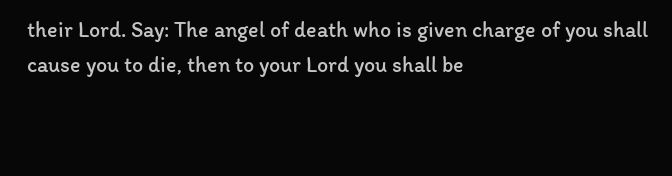their Lord. Say: The angel of death who is given charge of you shall cause you to die, then to your Lord you shall be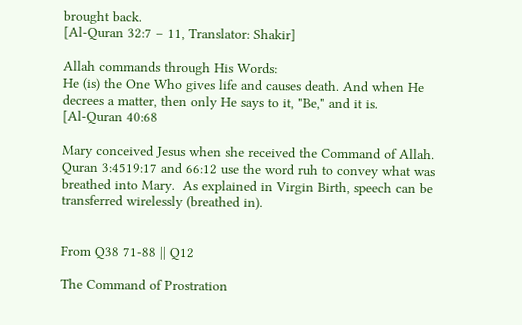brought back.
[Al-Quran 32:7 – 11, Translator: Shakir]

Allah commands through His Words:
He (is) the One Who gives life and causes death. And when He decrees a matter, then only He says to it, "Be," and it is.
[Al-Quran 40:68

Mary conceived Jesus when she received the Command of Allah. Quran 3:4519:17 and 66:12 use the word ruh to convey what was breathed into Mary.  As explained in Virgin Birth, speech can be transferred wirelessly (breathed in).


From Q38 71-88 || Q12

The Command of Prostration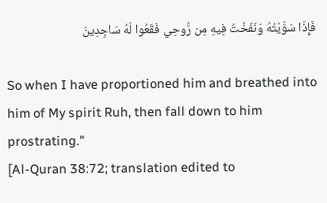فَإِذَا سَوَّيْتُهُ وَنَفَخْتُ فِيهِ مِن رُّوحِي فَقَعُوا لَهُ سَاجِدِينَ

So when I have proportioned him and breathed into him of My spirit Ruh, then fall down to him prostrating."
[Al-Quran 38:72; translation edited to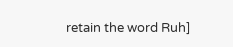retain the word Ruh]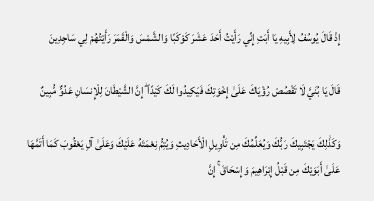إِذْ قَالَ يُوسُفُ لِأَبِيهِ يَا أَبَتِ إِنِّي رَأَيْتُ أَحَدَ عَشَرَ كَوْكَبًا وَالشَّمْسَ وَالْقَمَرَ رَأَيْتُهُمْ لِي سَاجِدِينَ

قَالَ يَا بُنَيَّ لَا تَقْصُصْ رُؤْيَاكَ عَلَىٰ إِخْوَتِكَ فَيَكِيدُوا لَكَ كَيْدًا ۖ إِنَّ الشَّيْطَانَ لِلْإِنسَانِ عَدُوٌّ مُّبِينٌ

وَكَذَ‌ٰلِكَ يَجْتَبِيكَ رَبُّكَ وَيُعَلِّمُكَ مِن تَأْوِيلِ الْأَحَادِيثِ وَيُتِمُّ نِعْمَتَهُ عَلَيْكَ وَعَلَىٰ آلِ يَعْقُوبَ كَمَا أَتَمَّهَا عَلَىٰ أَبَوَيْكَ مِن قَبْلُ إِبْرَاهِيمَ وَإِسْحَاقَ ۚ إِنَّ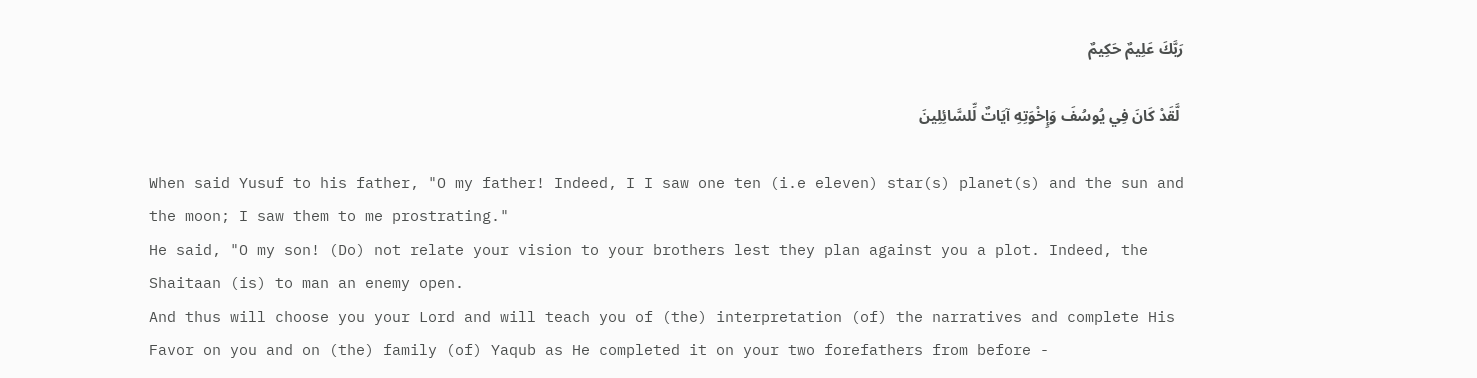رَبَّكَ عَلِيمٌ حَكِيمٌ

 لَّقَدْ كَانَ فِي يُوسُفَ وَإِخْوَتِهِ آيَاتٌ لِّلسَّائِلِينَ

When said Yusuf to his father, "O my father! Indeed, I I saw one ten (i.e eleven) star(s) planet(s) and the sun and the moon; I saw them to me prostrating."
He said, "O my son! (Do) not relate your vision to your brothers lest they plan against you a plot. Indeed, the Shaitaan (is) to man an enemy open.
And thus will choose you your Lord and will teach you of (the) interpretation (of) the narratives and complete His Favor on you and on (the) family (of) Yaqub as He completed it on your two forefathers from before -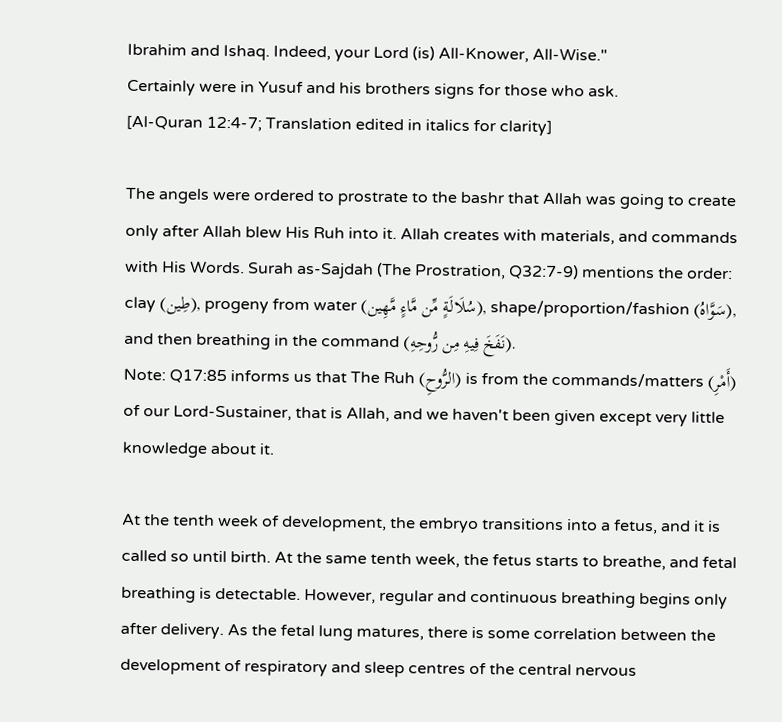Ibrahim and Ishaq. Indeed, your Lord (is) All-Knower, All-Wise."
Certainly were in Yusuf and his brothers signs for those who ask.
[Al-Quran 12:4-7; Translation edited in italics for clarity]

The angels were ordered to prostrate to the bashr that Allah was going to create only after Allah blew His Ruh into it. Allah creates with materials, and commands with His Words. Surah as-Sajdah (The Prostration, Q32:7-9) mentions the order: clay (طِين), progeny from water (سُلَالَةٍ مِّن مَّاءٍ مَّهِين), shape/proportion/fashion (سَوَّاهُ), and then breathing in the command (نَفَخَ فِيهِ مِن رُّوحِهِ).
Note: Q17:85 informs us that The Ruh (الرُّوحِ) is from the commands/matters (أَمْرِ) of our Lord-Sustainer, that is Allah, and we haven't been given except very little knowledge about it.

At the tenth week of development, the embryo transitions into a fetus, and it is called so until birth. At the same tenth week, the fetus starts to breathe, and fetal breathing is detectable. However, regular and continuous breathing begins only after delivery. As the fetal lung matures, there is some correlation between the development of respiratory and sleep centres of the central nervous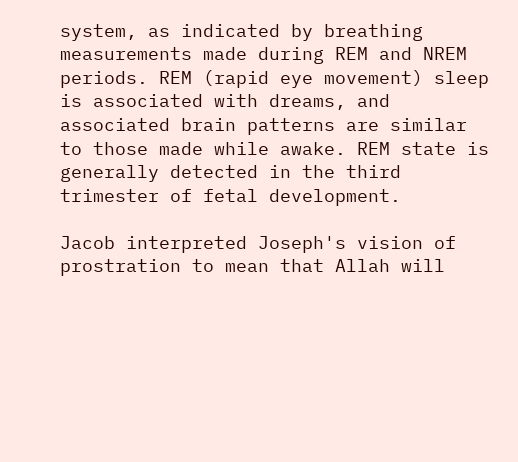system, as indicated by breathing measurements made during REM and NREM periods. REM (rapid eye movement) sleep is associated with dreams, and associated brain patterns are similar to those made while awake. REM state is generally detected in the third trimester of fetal development.

Jacob interpreted Joseph's vision of prostration to mean that Allah will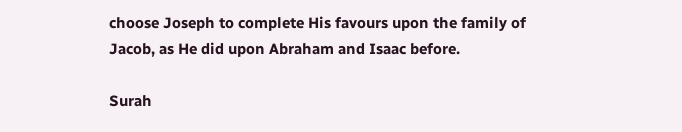choose Joseph to complete His favours upon the family of Jacob, as He did upon Abraham and Isaac before.

Surah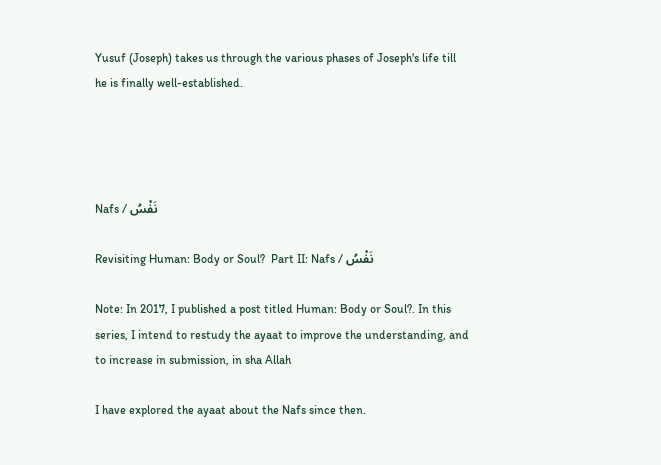Yusuf (Joseph) takes us through the various phases of Joseph's life till he is finally well-established.




Nafs / نَفْسُ

Revisiting Human: Body or Soul?  Part II: Nafs / نَفْسُ

Note: In 2017, I published a post titled Human: Body or Soul?. In this series, I intend to restudy the ayaat to improve the understanding, and to increase in submission, in sha Allah

I have explored the ayaat about the Nafs since then.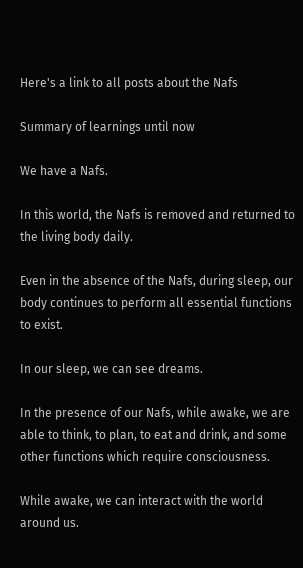Here's a link to all posts about the Nafs

Summary of learnings until now

We have a Nafs.

In this world, the Nafs is removed and returned to the living body daily.

Even in the absence of the Nafs, during sleep, our body continues to perform all essential functions to exist.

In our sleep, we can see dreams.

In the presence of our Nafs, while awake, we are able to think, to plan, to eat and drink, and some other functions which require consciousness.

While awake, we can interact with the world around us.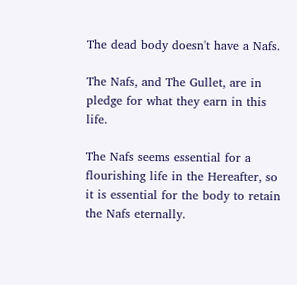The dead body doesn't have a Nafs.

The Nafs, and The Gullet, are in pledge for what they earn in this life.

The Nafs seems essential for a flourishing life in the Hereafter, so it is essential for the body to retain the Nafs eternally.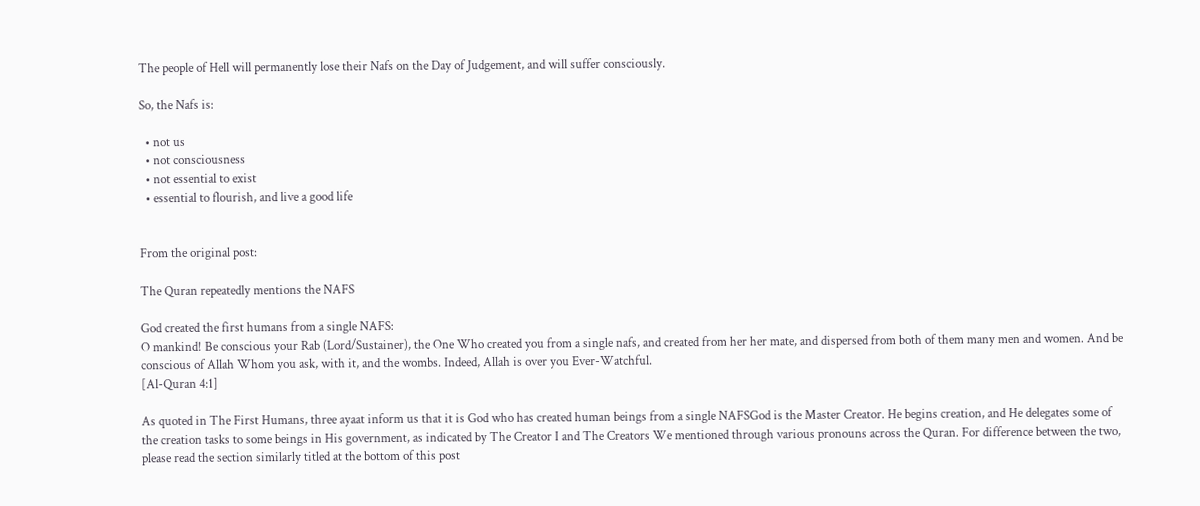The people of Hell will permanently lose their Nafs on the Day of Judgement, and will suffer consciously.

So, the Nafs is:

  • not us
  • not consciousness
  • not essential to exist
  • essential to flourish, and live a good life


From the original post:

The Quran repeatedly mentions the NAFS

God created the first humans from a single NAFS:
O mankind! Be conscious your Rab (Lord/Sustainer), the One Who created you from a single nafs, and created from her her mate, and dispersed from both of them many men and women. And be conscious of Allah Whom you ask, with it, and the wombs. Indeed, Allah is over you Ever-Watchful.
[Al-Quran 4:1]

As quoted in The First Humans, three ayaat inform us that it is God who has created human beings from a single NAFSGod is the Master Creator. He begins creation, and He delegates some of the creation tasks to some beings in His government, as indicated by The Creator I and The Creators We mentioned through various pronouns across the Quran. For difference between the two, please read the section similarly titled at the bottom of this post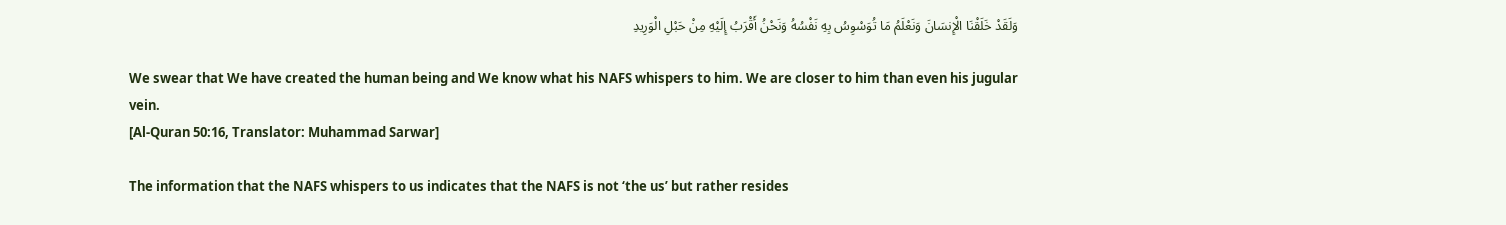وَلَقَدْ خَلَقْنَا الْإِنسَانَ وَنَعْلَمُ مَا تُوَسْوِسُ بِهِ نَفْسُهُ وَنَحْنُ أَقْرَبُ إِلَيْهِ مِنْ حَبْلِ الْوَرِيدِ

We swear that We have created the human being and We know what his NAFS whispers to him. We are closer to him than even his jugular vein.
[Al-Quran 50:16, Translator: Muhammad Sarwar]

The information that the NAFS whispers to us indicates that the NAFS is not ‘the us’ but rather resides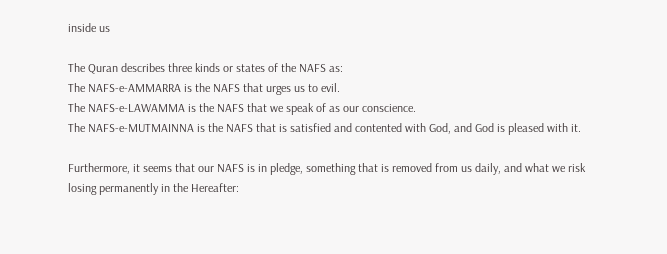inside us

The Quran describes three kinds or states of the NAFS as:
The NAFS-e-AMMARRA is the NAFS that urges us to evil.
The NAFS-e-LAWAMMA is the NAFS that we speak of as our conscience.
The NAFS-e-MUTMAINNA is the NAFS that is satisfied and contented with God, and God is pleased with it.

Furthermore, it seems that our NAFS is in pledge, something that is removed from us daily, and what we risk losing permanently in the Hereafter: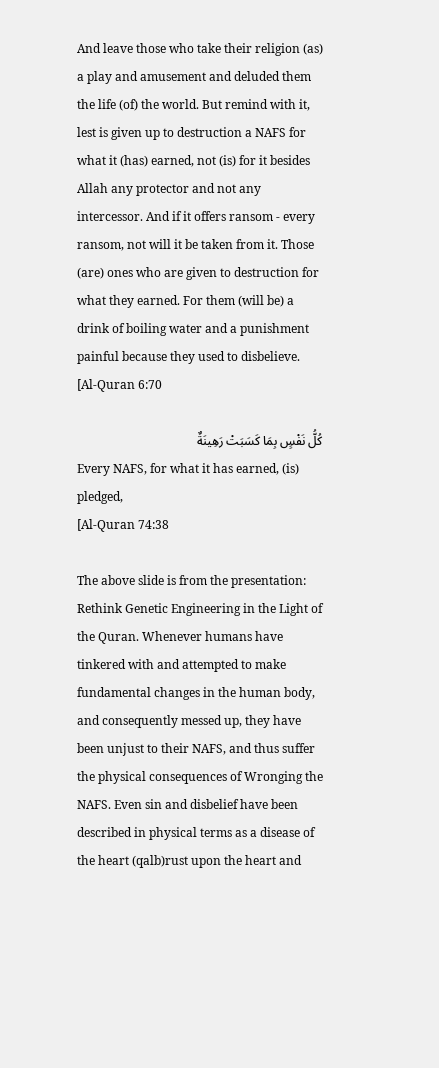And leave those who take their religion (as) a play and amusement and deluded them the life (of) the world. But remind with it, lest is given up to destruction a NAFS for what it (has) earned, not (is) for it besides Allah any protector and not any intercessor. And if it offers ransom - every ransom, not will it be taken from it. Those (are) ones who are given to destruction for what they earned. For them (will be) a drink of boiling water and a punishment painful because they used to disbelieve.
[Al-Quran 6:70

كُلُّ نَفْسٍ بِمَا كَسَبَتْ رَهِينَةٌ
Every NAFS, for what it has earned, (is) pledged,
[Al-Quran 74:38

The above slide is from the presentation: Rethink Genetic Engineering in the Light of the Quran. Whenever humans have tinkered with and attempted to make fundamental changes in the human body, and consequently messed up, they have been unjust to their NAFS, and thus suffer the physical consequences of Wronging the NAFS. Even sin and disbelief have been described in physical terms as a disease of the heart (qalb)rust upon the heart and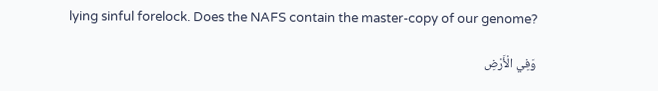lying sinful forelock. Does the NAFS contain the master-copy of our genome?

وَفِي الْأَرْضِ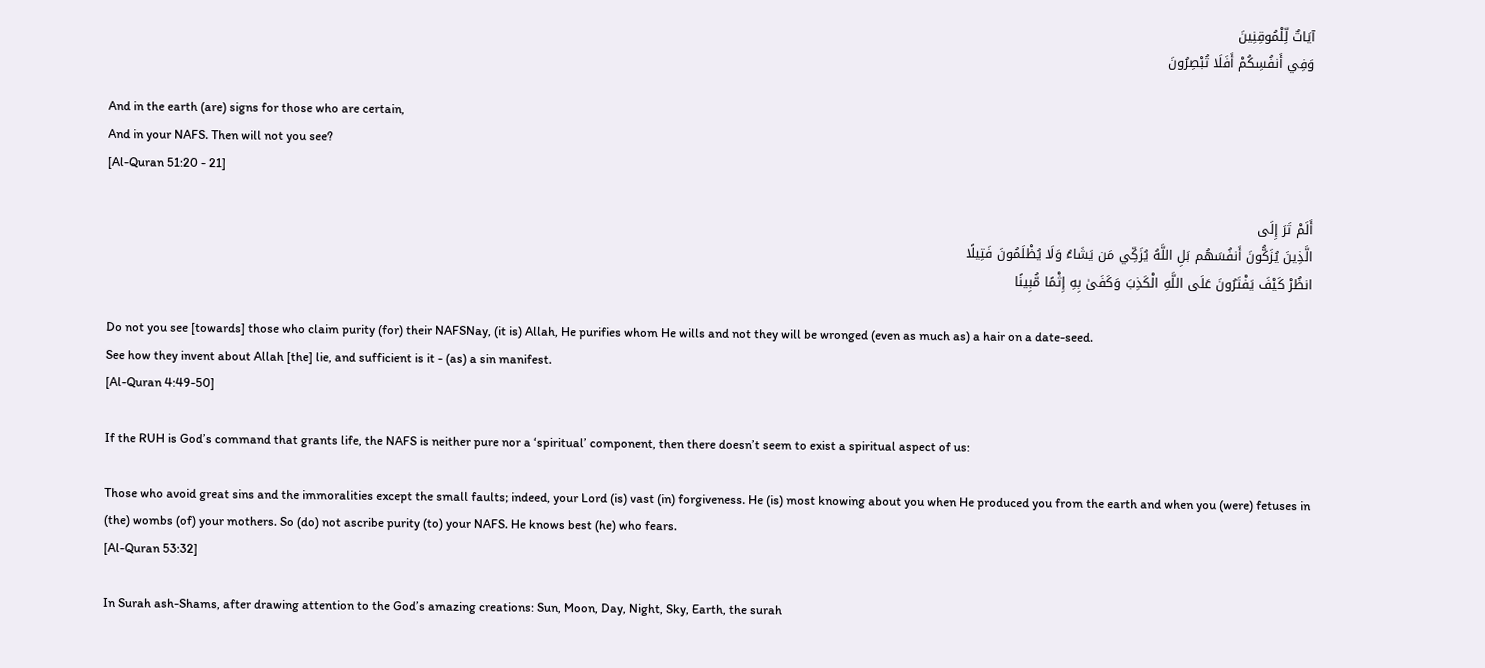آيَاتٌ لِّلْمُوقِنِينَ
وَفِي أَنفُسِكُمْ أَفَلَا تُبْصِرُونَ

And in the earth (are) signs for those who are certain,
And in your NAFS. Then will not you see?
[Al-Quran 51:20 - 21]

أَلَمْ تَرَ إِلَى
الَّذِينَ يُزَكُّونَ أَنفُسَهُم بَلِ اللَّهُ يُزَكِّي مَن يَشَاءُ وَلَا يُظْلَمُونَ فَتِيلًا
انظُرْ كَيْفَ يَفْتَرُونَ عَلَى اللَّهِ الْكَذِبَ وَكَفَىٰ بِهِ إِثْمًا مُّبِينًا

Do not you see [towards] those who claim purity (for) their NAFSNay, (it is) Allah, He purifies whom He wills and not they will be wronged (even as much as) a hair on a date-seed.
See how they invent about Allah [the] lie, and sufficient is it - (as) a sin manifest.
[Al-Quran 4:49-50]

If the RUH is God’s command that grants life, the NAFS is neither pure nor a ‘spiritual’ component, then there doesn’t seem to exist a spiritual aspect of us:

Those who avoid great sins and the immoralities except the small faults; indeed, your Lord (is) vast (in) forgiveness. He (is) most knowing about you when He produced you from the earth and when you (were) fetuses in (the) wombs (of) your mothers. So (do) not ascribe purity (to) your NAFS. He knows best (he) who fears.
[Al-Quran 53:32]

In Surah ash-Shams, after drawing attention to the God’s amazing creations: Sun, Moon, Day, Night, Sky, Earth, the surah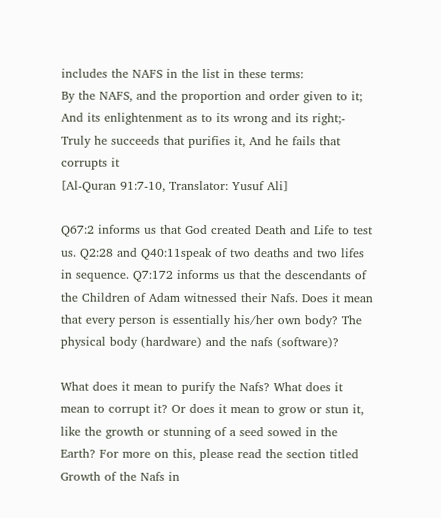includes the NAFS in the list in these terms:
By the NAFS, and the proportion and order given to it; And its enlightenment as to its wrong and its right;- Truly he succeeds that purifies it, And he fails that corrupts it
[Al-Quran 91:7-10, Translator: Yusuf Ali]

Q67:2 informs us that God created Death and Life to test us. Q2:28 and Q40:11speak of two deaths and two lifes in sequence. Q7:172 informs us that the descendants of the Children of Adam witnessed their Nafs. Does it mean that every person is essentially his/her own body? The physical body (hardware) and the nafs (software)?

What does it mean to purify the Nafs? What does it mean to corrupt it? Or does it mean to grow or stun it, like the growth or stunning of a seed sowed in the Earth? For more on this, please read the section titled Growth of the Nafs in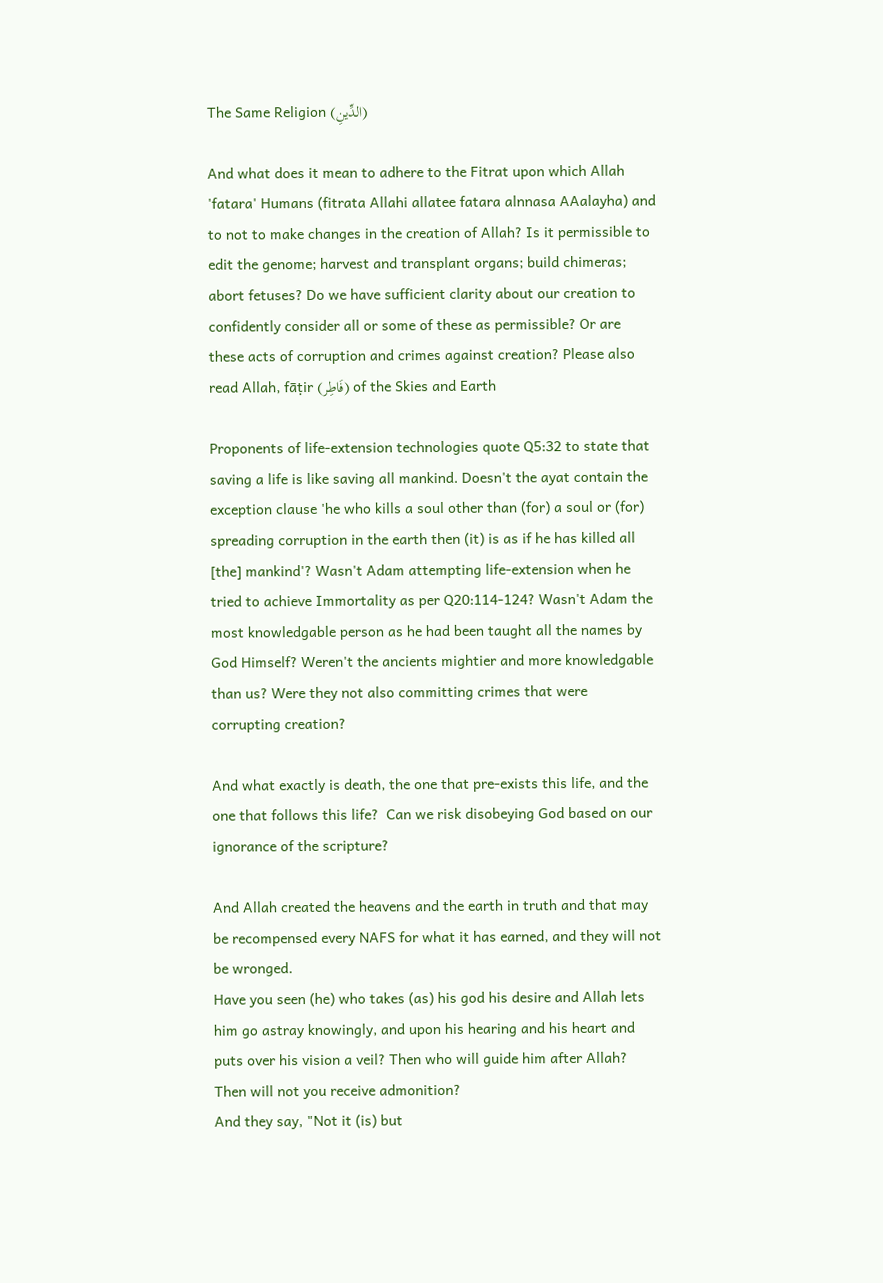The Same Religion (الدِّينِ)

And what does it mean to adhere to the Fitrat upon which Allah 'fatara' Humans (fitrata Allahi allatee fatara alnnasa AAalayha) and to not to make changes in the creation of Allah? Is it permissible to edit the genome; harvest and transplant organs; build chimeras; abort fetuses? Do we have sufficient clarity about our creation to confidently consider all or some of these as permissible? Or are these acts of corruption and crimes against creation? Please also read Allah, fāṭir (فَاطِر) of the Skies and Earth

Proponents of life-extension technologies quote Q5:32 to state that saving a life is like saving all mankind. Doesn't the ayat contain the exception clause 'he who kills a soul other than (for) a soul or (for) spreading corruption in the earth then (it) is as if he has killed all [the] mankind'? Wasn't Adam attempting life-extension when he tried to achieve Immortality as per Q20:114-124? Wasn't Adam the most knowledgable person as he had been taught all the names by God Himself? Weren't the ancients mightier and more knowledgable than us? Were they not also committing crimes that were corrupting creation?

And what exactly is death, the one that pre-exists this life, and the one that follows this life?  Can we risk disobeying God based on our ignorance of the scripture?

And Allah created the heavens and the earth in truth and that may be recompensed every NAFS for what it has earned, and they will not be wronged.
Have you seen (he) who takes (as) his god his desire and Allah lets him go astray knowingly, and upon his hearing and his heart and puts over his vision a veil? Then who will guide him after Allah? Then will not you receive admonition?
And they say, "Not it (is) but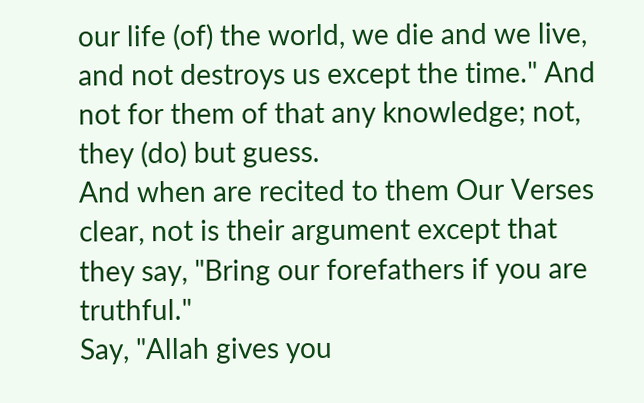our life (of) the world, we die and we live, and not destroys us except the time." And not for them of that any knowledge; not, they (do) but guess.
And when are recited to them Our Verses clear, not is their argument except that they say, "Bring our forefathers if you are truthful."
Say, "Allah gives you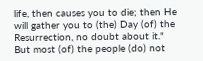life, then causes you to die; then He will gather you to (the) Day (of) the Resurrection, no doubt about it." But most (of) the people (do) not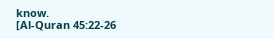know.
[Al-Quran 45:22-26